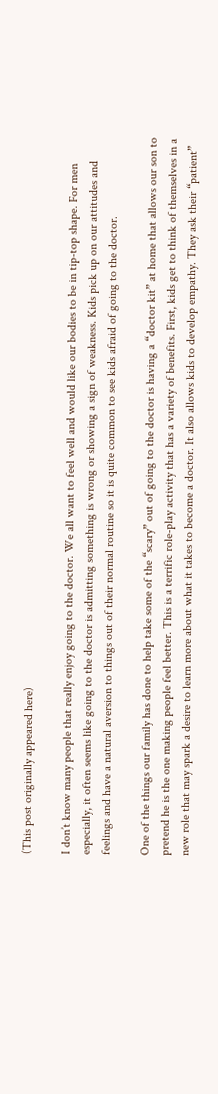(This post originally appeared here)

I don’t know many people that really enjoy going to the doctor. We all want to feel well and would like our bodies to be in tip-top shape. For men especially, it often seems like going to the doctor is admitting something is wrong or showing a sign of weakness. Kids pick up on our attitudes and feelings and have a natural aversion to things out of their normal routine so it is quite common to see kids afraid of going to the doctor.

One of the things our family has done to help take some of the “scary” out of going to the doctor is having a “doctor kit” at home that allows our son to pretend he is the one making people feel better. This is a terrific role-play activity that has a variety of benefits. First, kids get to think of themselves in a new role that may spark a desire to learn more about what it takes to become a doctor. It also allows kids to develop empathy. They ask their “patient”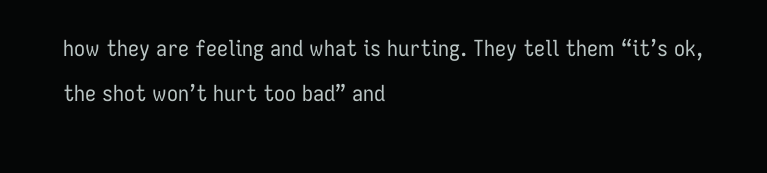how they are feeling and what is hurting. They tell them “it’s ok, the shot won’t hurt too bad” and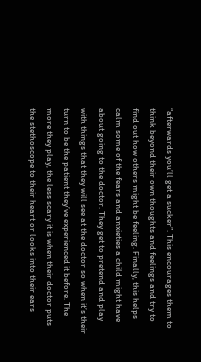“afterwards you’ll get a sucker”. This encourages them to think beyond their own thoughts and feelings and try to find out how others might be feeling. Finally, this helps calm some of the fears and anxieties a child might have about going to the doctor. They get to pretend and play with things that they will see at the doctor so when it’s their turn to be the patient they’ve experienced it before. The more they play, the less scary it is when their doctor puts the stethoscope to their heart or looks into their ears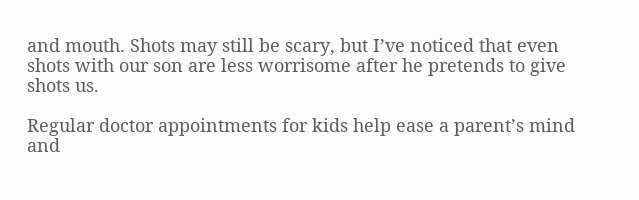and mouth. Shots may still be scary, but I’ve noticed that even shots with our son are less worrisome after he pretends to give shots us.

Regular doctor appointments for kids help ease a parent’s mind and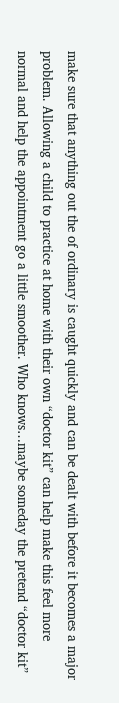make sure that anything out the of ordinary is caught quickly and can be dealt with before it becomes a major problem. Allowing a child to practice at home with their own “doctor kit” can help make this feel more normal and help the appointment go a little smoother. Who knows…maybe someday the pretend “doctor kit”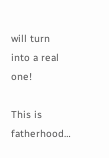will turn into a real one!

This is fatherhood…